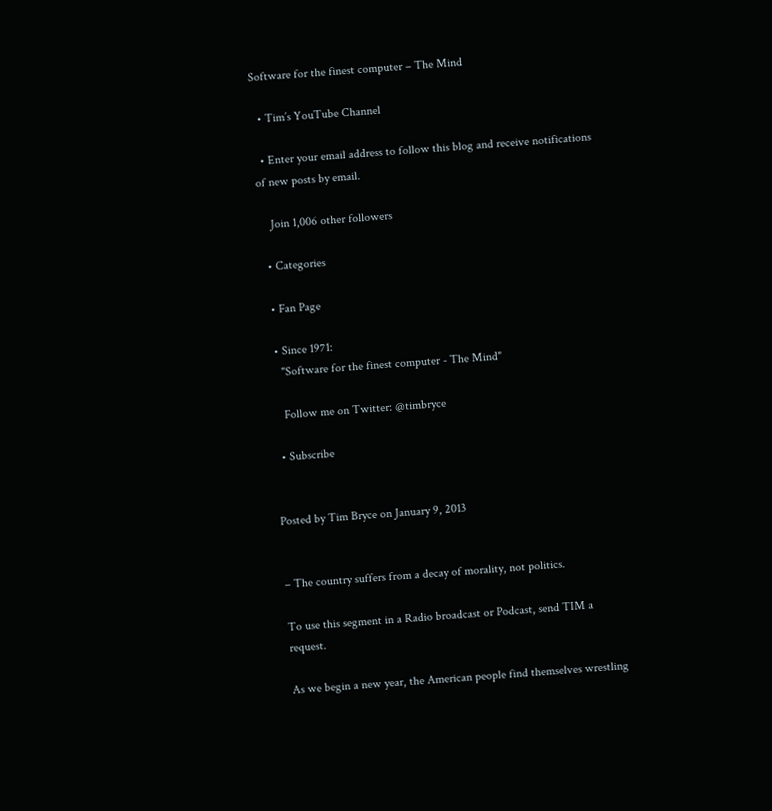Software for the finest computer – The Mind

  • Tim’s YouTube Channel

  • Enter your email address to follow this blog and receive notifications of new posts by email.

    Join 1,006 other followers

  • Categories

  • Fan Page

  • Since 1971:
    "Software for the finest computer - The Mind"

    Follow me on Twitter: @timbryce

  • Subscribe


Posted by Tim Bryce on January 9, 2013


– The country suffers from a decay of morality, not politics.

To use this segment in a Radio broadcast or Podcast, send TIM a request.

As we begin a new year, the American people find themselves wrestling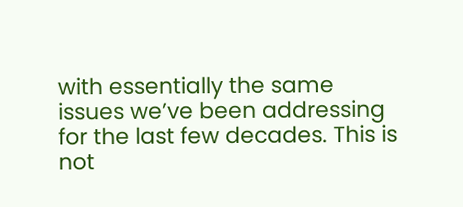with essentially the same issues we’ve been addressing for the last few decades. This is not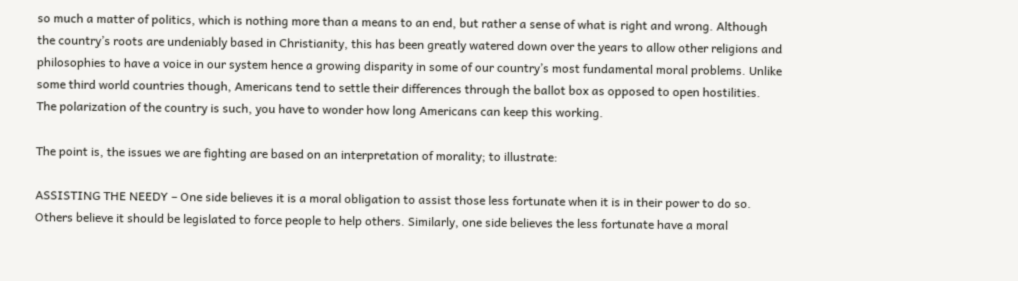so much a matter of politics, which is nothing more than a means to an end, but rather a sense of what is right and wrong. Although the country’s roots are undeniably based in Christianity, this has been greatly watered down over the years to allow other religions and philosophies to have a voice in our system hence a growing disparity in some of our country’s most fundamental moral problems. Unlike some third world countries though, Americans tend to settle their differences through the ballot box as opposed to open hostilities. The polarization of the country is such, you have to wonder how long Americans can keep this working.

The point is, the issues we are fighting are based on an interpretation of morality; to illustrate:

ASSISTING THE NEEDY – One side believes it is a moral obligation to assist those less fortunate when it is in their power to do so. Others believe it should be legislated to force people to help others. Similarly, one side believes the less fortunate have a moral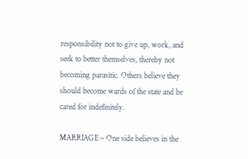responsibility not to give up, work, and seek to better themselves, thereby not becoming parasitic. Others believe they should become wards of the state and be cared for indefinitely.

MARRIAGE – One side believes in the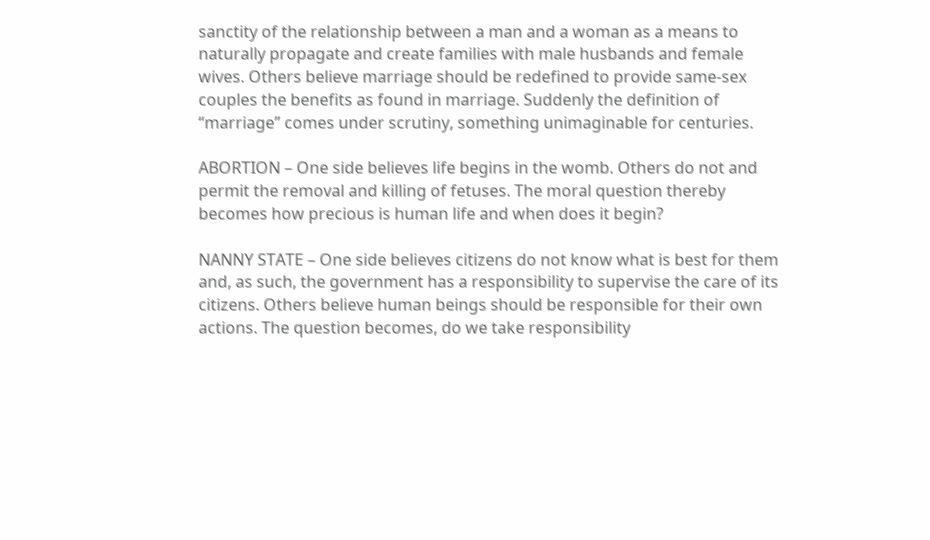sanctity of the relationship between a man and a woman as a means to naturally propagate and create families with male husbands and female wives. Others believe marriage should be redefined to provide same-sex couples the benefits as found in marriage. Suddenly the definition of “marriage” comes under scrutiny, something unimaginable for centuries.

ABORTION – One side believes life begins in the womb. Others do not and permit the removal and killing of fetuses. The moral question thereby becomes how precious is human life and when does it begin?

NANNY STATE – One side believes citizens do not know what is best for them and, as such, the government has a responsibility to supervise the care of its citizens. Others believe human beings should be responsible for their own actions. The question becomes, do we take responsibility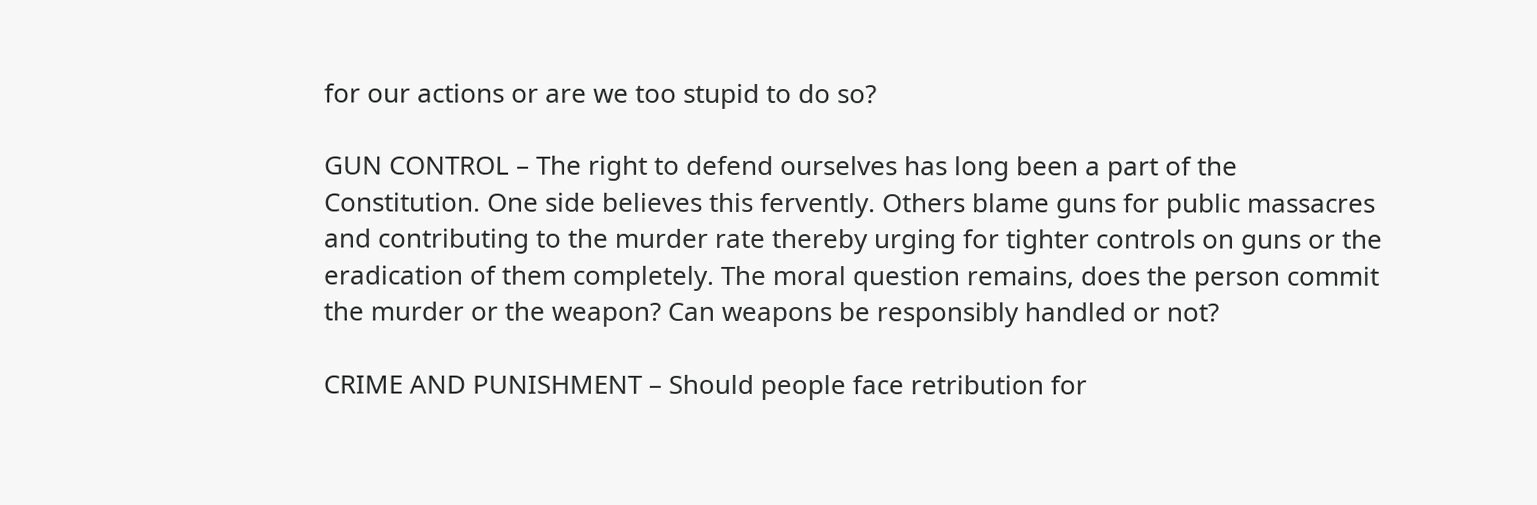for our actions or are we too stupid to do so?

GUN CONTROL – The right to defend ourselves has long been a part of the Constitution. One side believes this fervently. Others blame guns for public massacres and contributing to the murder rate thereby urging for tighter controls on guns or the eradication of them completely. The moral question remains, does the person commit the murder or the weapon? Can weapons be responsibly handled or not?

CRIME AND PUNISHMENT – Should people face retribution for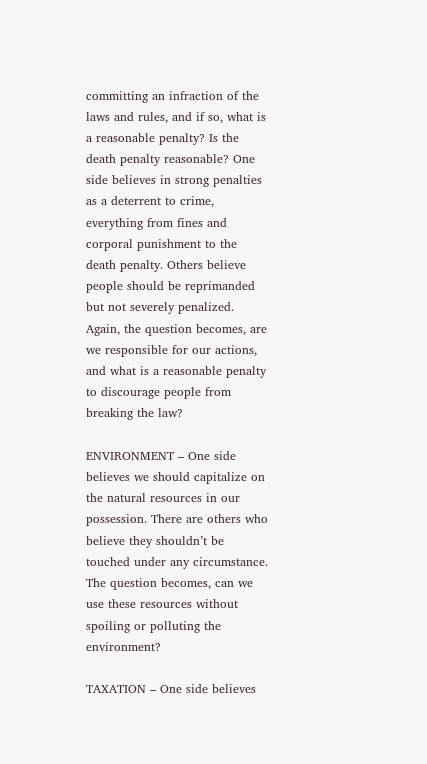committing an infraction of the laws and rules, and if so, what is a reasonable penalty? Is the death penalty reasonable? One side believes in strong penalties as a deterrent to crime, everything from fines and corporal punishment to the death penalty. Others believe people should be reprimanded but not severely penalized. Again, the question becomes, are we responsible for our actions, and what is a reasonable penalty to discourage people from breaking the law?

ENVIRONMENT – One side believes we should capitalize on the natural resources in our possession. There are others who believe they shouldn’t be touched under any circumstance. The question becomes, can we use these resources without spoiling or polluting the environment?

TAXATION – One side believes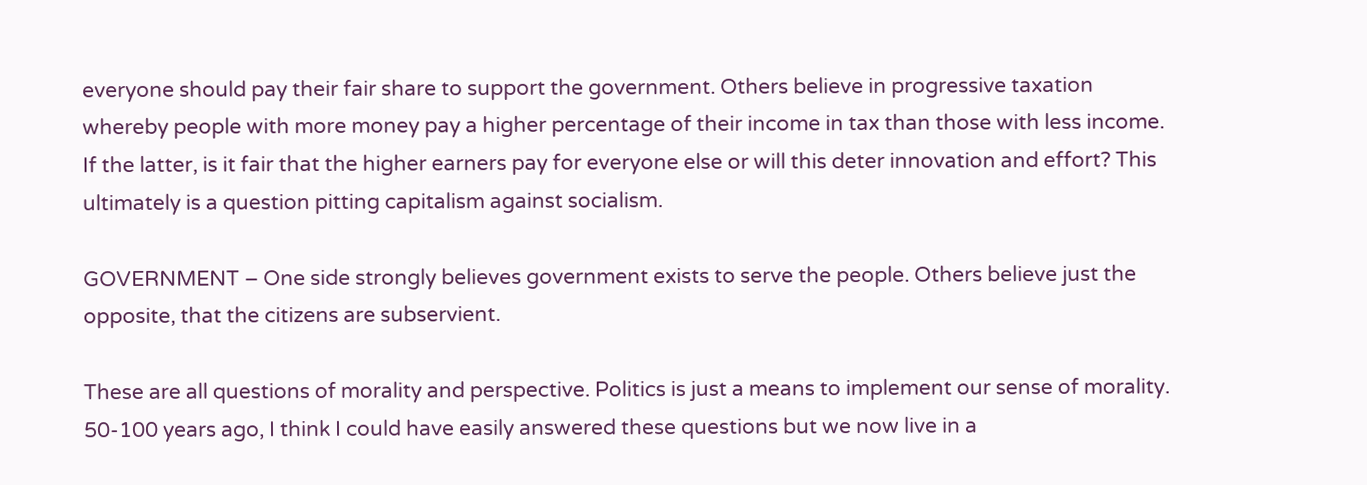everyone should pay their fair share to support the government. Others believe in progressive taxation whereby people with more money pay a higher percentage of their income in tax than those with less income. If the latter, is it fair that the higher earners pay for everyone else or will this deter innovation and effort? This ultimately is a question pitting capitalism against socialism.

GOVERNMENT – One side strongly believes government exists to serve the people. Others believe just the opposite, that the citizens are subservient.

These are all questions of morality and perspective. Politics is just a means to implement our sense of morality. 50-100 years ago, I think I could have easily answered these questions but we now live in a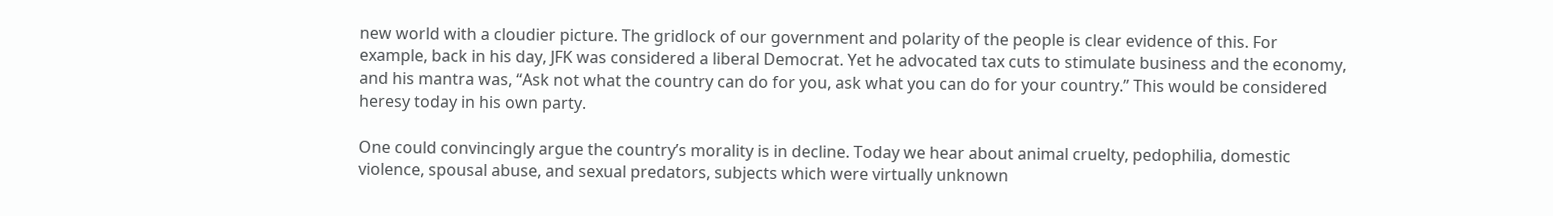new world with a cloudier picture. The gridlock of our government and polarity of the people is clear evidence of this. For example, back in his day, JFK was considered a liberal Democrat. Yet he advocated tax cuts to stimulate business and the economy, and his mantra was, “Ask not what the country can do for you, ask what you can do for your country.” This would be considered heresy today in his own party.

One could convincingly argue the country’s morality is in decline. Today we hear about animal cruelty, pedophilia, domestic violence, spousal abuse, and sexual predators, subjects which were virtually unknown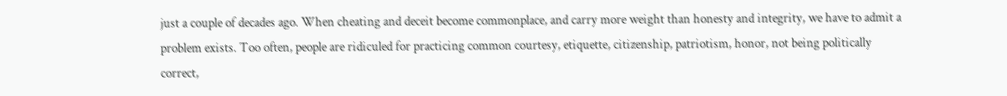just a couple of decades ago. When cheating and deceit become commonplace, and carry more weight than honesty and integrity, we have to admit a problem exists. Too often, people are ridiculed for practicing common courtesy, etiquette, citizenship, patriotism, honor, not being politically correct,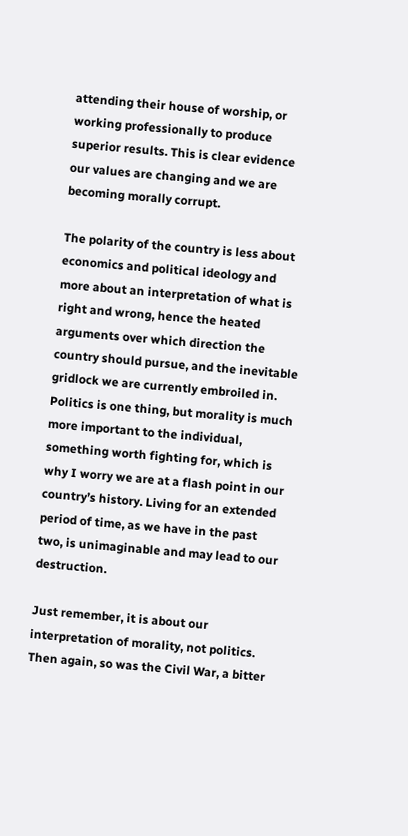attending their house of worship, or working professionally to produce superior results. This is clear evidence our values are changing and we are becoming morally corrupt.

The polarity of the country is less about economics and political ideology and more about an interpretation of what is right and wrong, hence the heated arguments over which direction the country should pursue, and the inevitable gridlock we are currently embroiled in. Politics is one thing, but morality is much more important to the individual, something worth fighting for, which is why I worry we are at a flash point in our country’s history. Living for an extended period of time, as we have in the past two, is unimaginable and may lead to our destruction.

Just remember, it is about our interpretation of morality, not politics. Then again, so was the Civil War, a bitter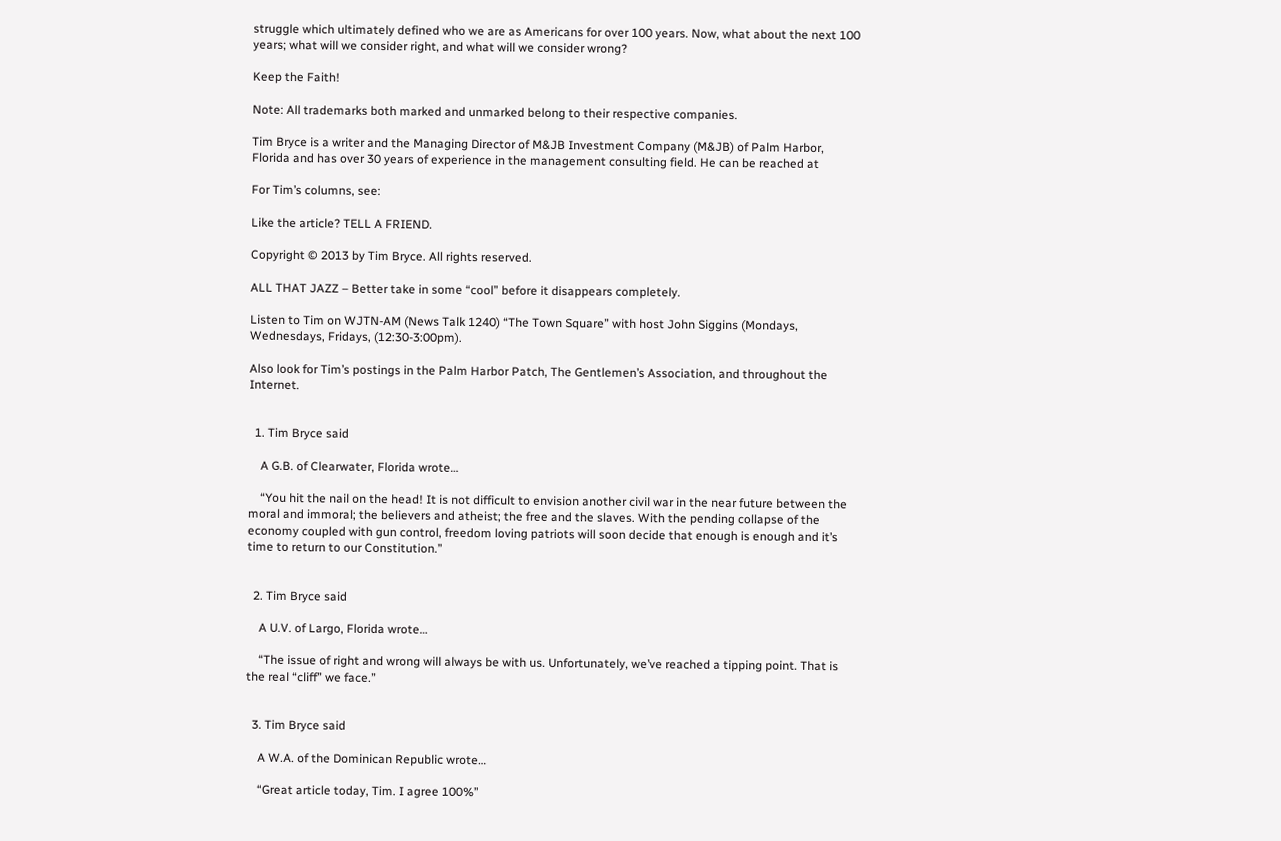struggle which ultimately defined who we are as Americans for over 100 years. Now, what about the next 100 years; what will we consider right, and what will we consider wrong?

Keep the Faith!

Note: All trademarks both marked and unmarked belong to their respective companies.

Tim Bryce is a writer and the Managing Director of M&JB Investment Company (M&JB) of Palm Harbor, Florida and has over 30 years of experience in the management consulting field. He can be reached at

For Tim’s columns, see:

Like the article? TELL A FRIEND.

Copyright © 2013 by Tim Bryce. All rights reserved.

ALL THAT JAZZ – Better take in some “cool” before it disappears completely.

Listen to Tim on WJTN-AM (News Talk 1240) “The Town Square” with host John Siggins (Mondays, Wednesdays, Fridays, (12:30-3:00pm).

Also look for Tim’s postings in the Palm Harbor Patch, The Gentlemen’s Association, and throughout the Internet.


  1. Tim Bryce said

    A G.B. of Clearwater, Florida wrote…

    “You hit the nail on the head! It is not difficult to envision another civil war in the near future between the moral and immoral; the believers and atheist; the free and the slaves. With the pending collapse of the economy coupled with gun control, freedom loving patriots will soon decide that enough is enough and it’s time to return to our Constitution.”


  2. Tim Bryce said

    A U.V. of Largo, Florida wrote…

    “The issue of right and wrong will always be with us. Unfortunately, we’ve reached a tipping point. That is the real “cliff” we face.”


  3. Tim Bryce said

    A W.A. of the Dominican Republic wrote…

    “Great article today, Tim. I agree 100%”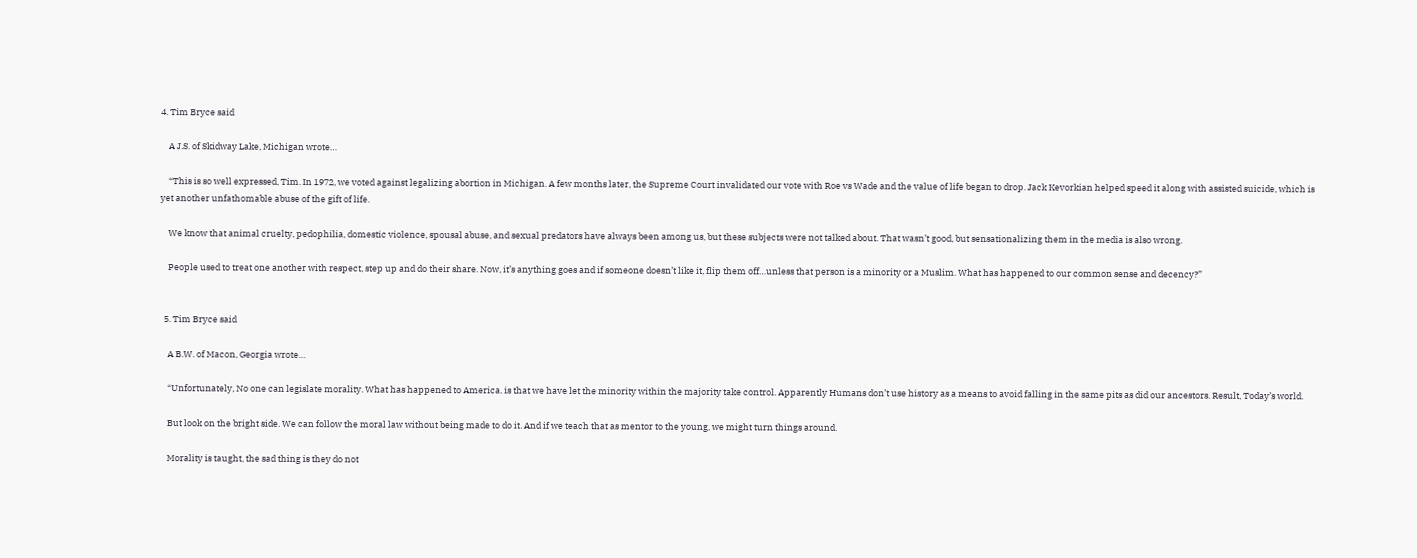4. Tim Bryce said

    A J.S. of Skidway Lake, Michigan wrote…

    “This is so well expressed, Tim. In 1972, we voted against legalizing abortion in Michigan. A few months later, the Supreme Court invalidated our vote with Roe vs Wade and the value of life began to drop. Jack Kevorkian helped speed it along with assisted suicide, which is yet another unfathomable abuse of the gift of life.

    We know that animal cruelty, pedophilia, domestic violence, spousal abuse, and sexual predators have always been among us, but these subjects were not talked about. That wasn’t good, but sensationalizing them in the media is also wrong.

    People used to treat one another with respect, step up and do their share. Now, it’s anything goes and if someone doesn’t like it, flip them off…unless that person is a minority or a Muslim. What has happened to our common sense and decency?”


  5. Tim Bryce said

    A B.W. of Macon, Georgia wrote…

    “Unfortunately, No one can legislate morality. What has happened to America. is that we have let the minority within the majority take control. Apparently Humans don’t use history as a means to avoid falling in the same pits as did our ancestors. Result, Today’s world.

    But look on the bright side. We can follow the moral law without being made to do it. And if we teach that as mentor to the young, we might turn things around.

    Morality is taught, the sad thing is they do not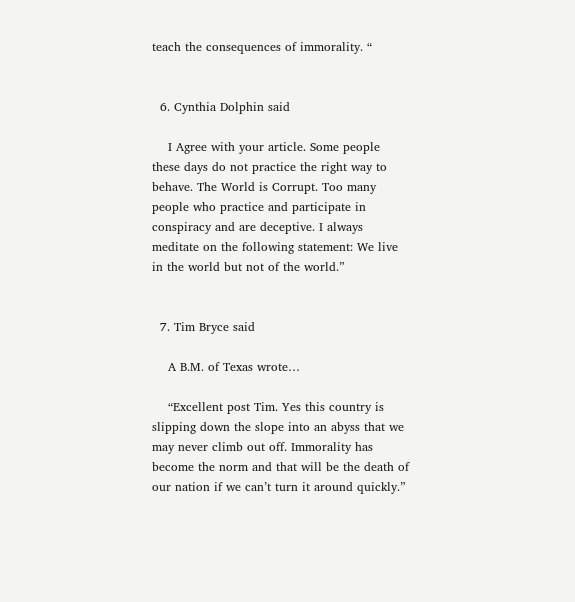teach the consequences of immorality. “


  6. Cynthia Dolphin said

    I Agree with your article. Some people these days do not practice the right way to behave. The World is Corrupt. Too many people who practice and participate in conspiracy and are deceptive. I always meditate on the following statement: We live in the world but not of the world.”


  7. Tim Bryce said

    A B.M. of Texas wrote…

    “Excellent post Tim. Yes this country is slipping down the slope into an abyss that we may never climb out off. Immorality has become the norm and that will be the death of our nation if we can’t turn it around quickly.”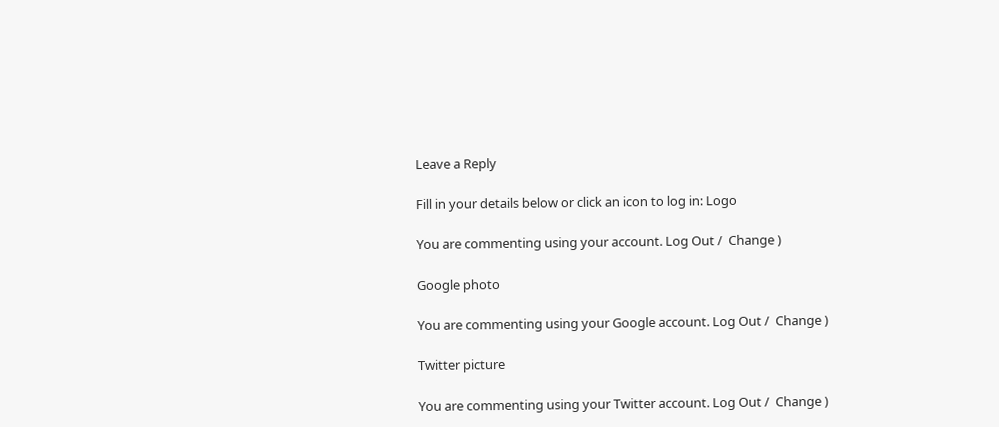Leave a Reply

Fill in your details below or click an icon to log in: Logo

You are commenting using your account. Log Out /  Change )

Google photo

You are commenting using your Google account. Log Out /  Change )

Twitter picture

You are commenting using your Twitter account. Log Out /  Change )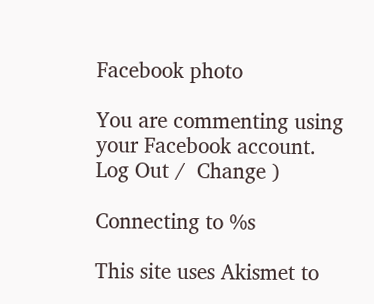Facebook photo

You are commenting using your Facebook account. Log Out /  Change )

Connecting to %s

This site uses Akismet to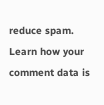reduce spam. Learn how your comment data is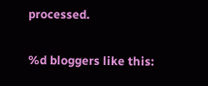processed.

%d bloggers like this: